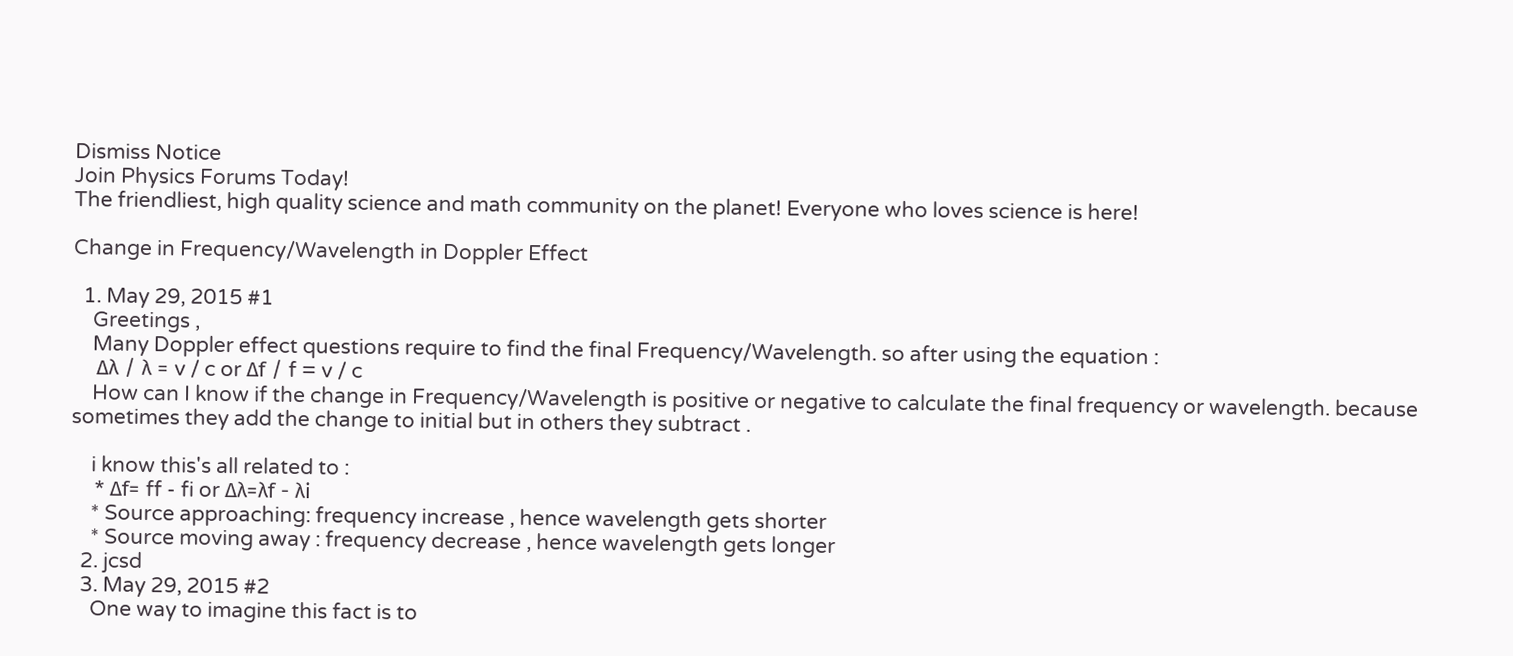Dismiss Notice
Join Physics Forums Today!
The friendliest, high quality science and math community on the planet! Everyone who loves science is here!

Change in Frequency/Wavelength in Doppler Effect

  1. May 29, 2015 #1
    Greetings ,
    Many Doppler effect questions require to find the final Frequency/Wavelength. so after using the equation :
    Δλ / λ = v / c or Δf / f = v / c
    How can I know if the change in Frequency/Wavelength is positive or negative to calculate the final frequency or wavelength. because sometimes they add the change to initial but in others they subtract .

    i know this's all related to :
    * Δf= ff - fi or Δλ=λf - λi
    * Source approaching: frequency increase , hence wavelength gets shorter
    * Source moving away : frequency decrease , hence wavelength gets longer
  2. jcsd
  3. May 29, 2015 #2
    One way to imagine this fact is to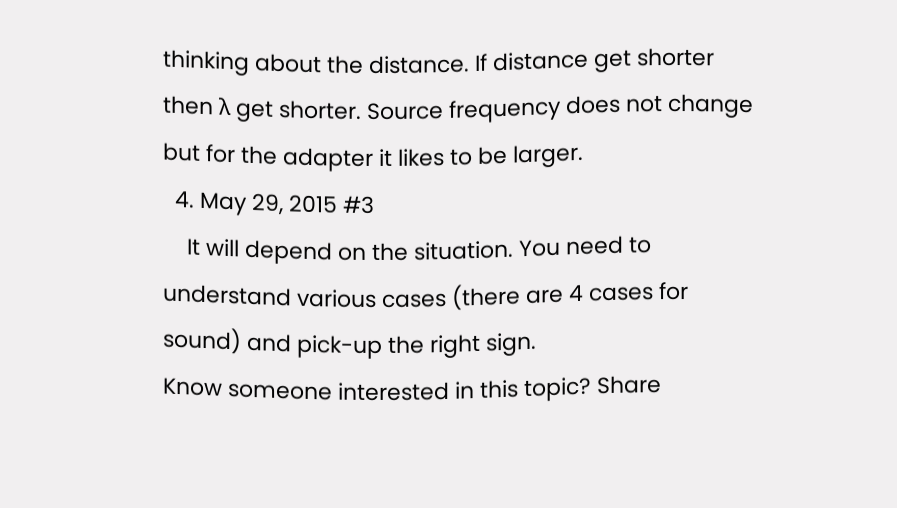thinking about the distance. If distance get shorter then λ get shorter. Source frequency does not change but for the adapter it likes to be larger.
  4. May 29, 2015 #3
    It will depend on the situation. You need to understand various cases (there are 4 cases for sound) and pick-up the right sign.
Know someone interested in this topic? Share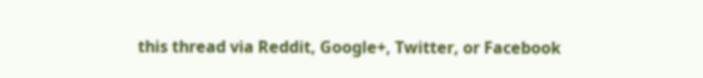this thread via Reddit, Google+, Twitter, or Facebook